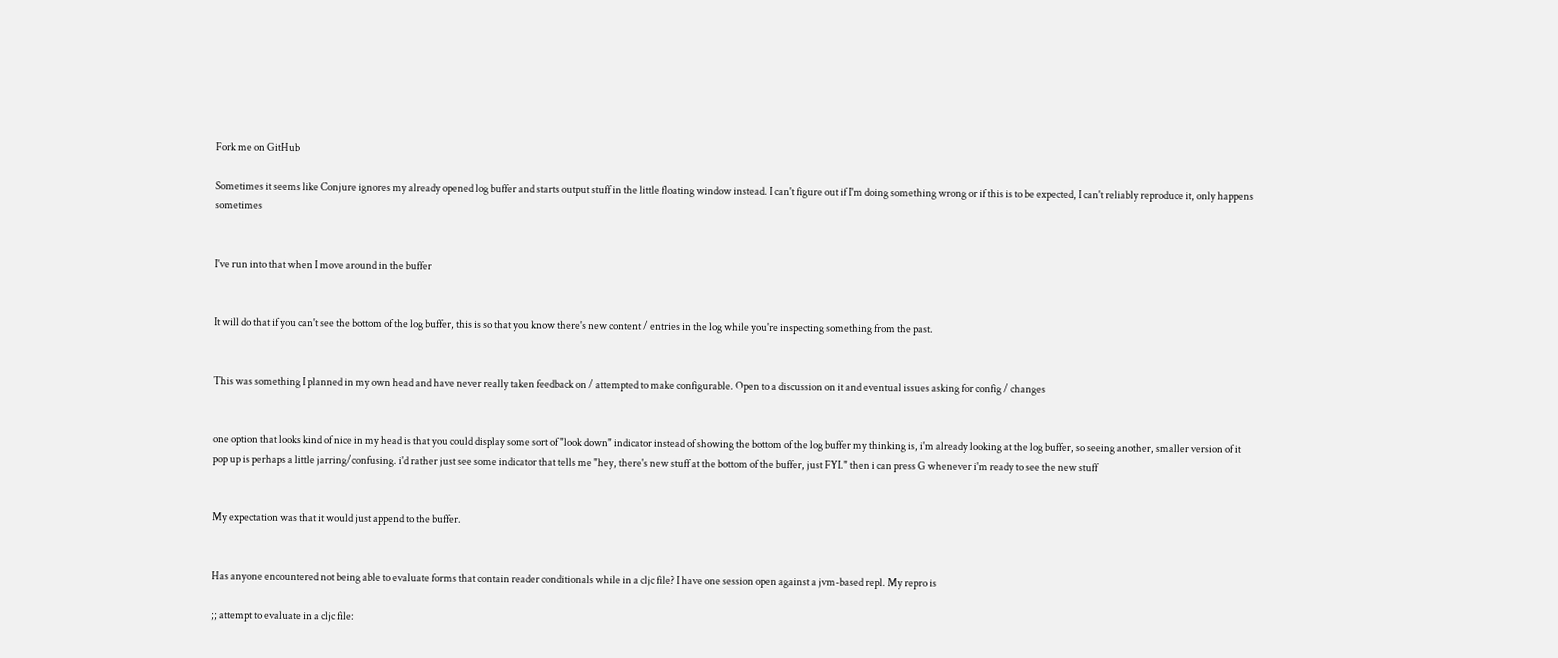Fork me on GitHub

Sometimes it seems like Conjure ignores my already opened log buffer and starts output stuff in the little floating window instead. I can't figure out if I'm doing something wrong or if this is to be expected, I can't reliably reproduce it, only happens sometimes


I've run into that when I move around in the buffer


It will do that if you can't see the bottom of the log buffer, this is so that you know there's new content / entries in the log while you're inspecting something from the past.


This was something I planned in my own head and have never really taken feedback on / attempted to make configurable. Open to a discussion on it and eventual issues asking for config / changes


one option that looks kind of nice in my head is that you could display some sort of "look down" indicator instead of showing the bottom of the log buffer my thinking is, i'm already looking at the log buffer, so seeing another, smaller version of it pop up is perhaps a little jarring/confusing. i'd rather just see some indicator that tells me "hey, there's new stuff at the bottom of the buffer, just FYI." then i can press G whenever i'm ready to see the new stuff


My expectation was that it would just append to the buffer.


Has anyone encountered not being able to evaluate forms that contain reader conditionals while in a cljc file? I have one session open against a jvm-based repl. My repro is

;; attempt to evaluate in a cljc file: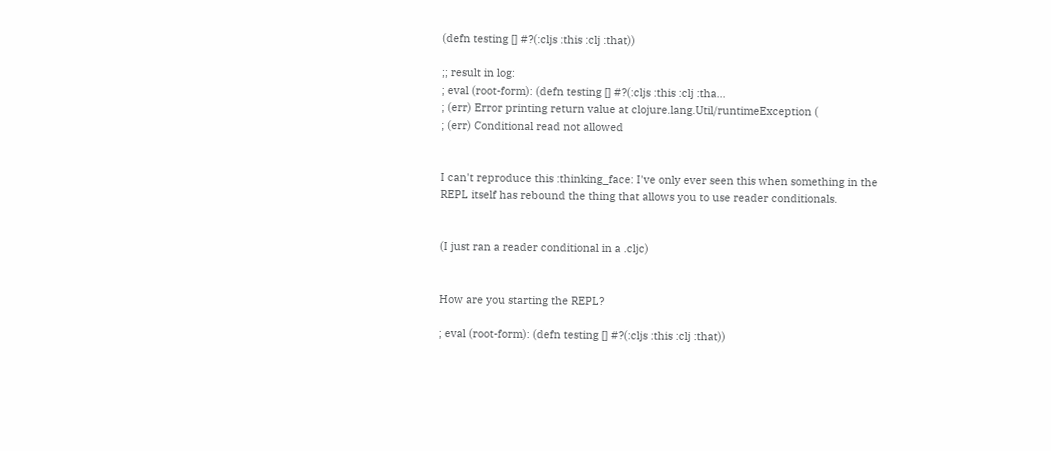(defn testing [] #?(:cljs :this :clj :that))

;; result in log:
; eval (root-form): (defn testing [] #?(:cljs :this :clj :tha...
; (err) Error printing return value at clojure.lang.Util/runtimeException (
; (err) Conditional read not allowed


I can't reproduce this :thinking_face: I've only ever seen this when something in the REPL itself has rebound the thing that allows you to use reader conditionals.


(I just ran a reader conditional in a .cljc)


How are you starting the REPL?

; eval (root-form): (defn testing [] #?(:cljs :this :clj :that))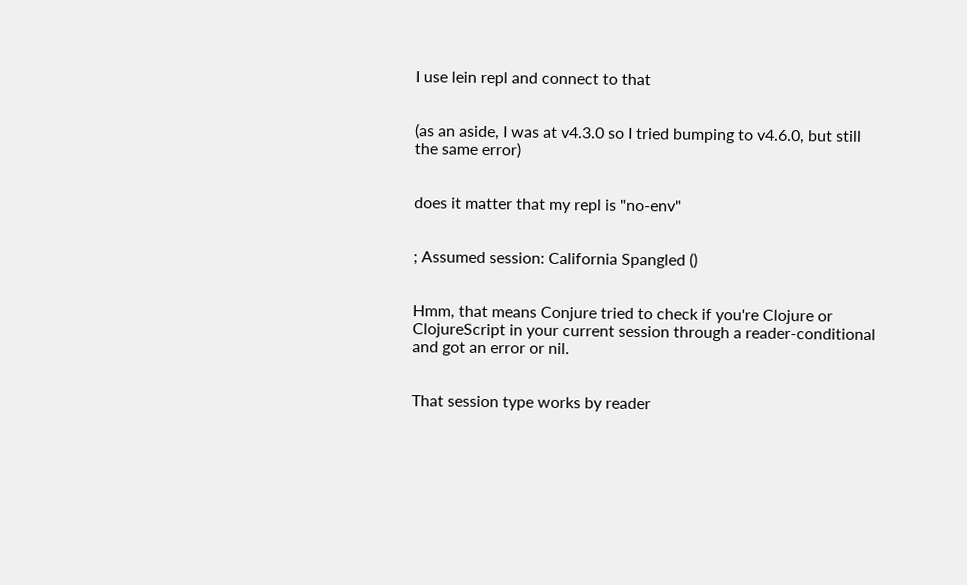I use lein repl and connect to that


(as an aside, I was at v4.3.0 so I tried bumping to v4.6.0, but still the same error)


does it matter that my repl is "no-env"


; Assumed session: California Spangled ()


Hmm, that means Conjure tried to check if you're Clojure or ClojureScript in your current session through a reader-conditional and got an error or nil.


That session type works by reader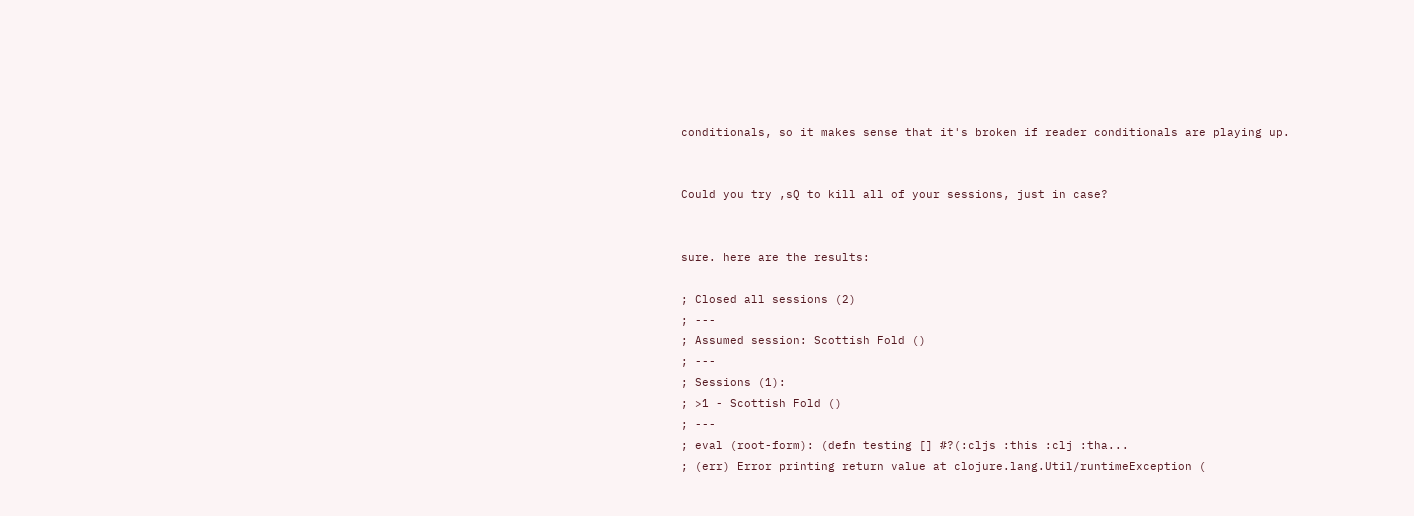conditionals, so it makes sense that it's broken if reader conditionals are playing up.


Could you try ,sQ to kill all of your sessions, just in case?


sure. here are the results:

; Closed all sessions (2)
; ---
; Assumed session: Scottish Fold ()
; ---
; Sessions (1):
; >1 - Scottish Fold ()
; ---
; eval (root-form): (defn testing [] #?(:cljs :this :clj :tha...
; (err) Error printing return value at clojure.lang.Util/runtimeException (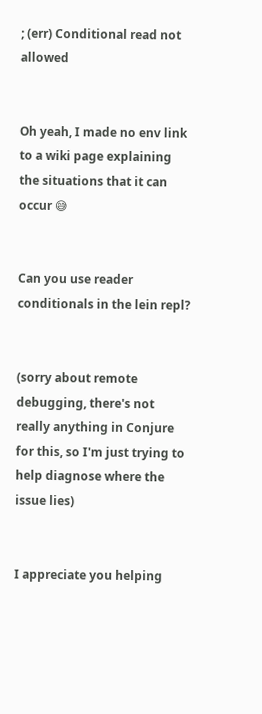; (err) Conditional read not allowed


Oh yeah, I made no env link to a wiki page explaining the situations that it can occur 😅


Can you use reader conditionals in the lein repl?


(sorry about remote debugging, there's not really anything in Conjure for this, so I'm just trying to help diagnose where the issue lies)


I appreciate you helping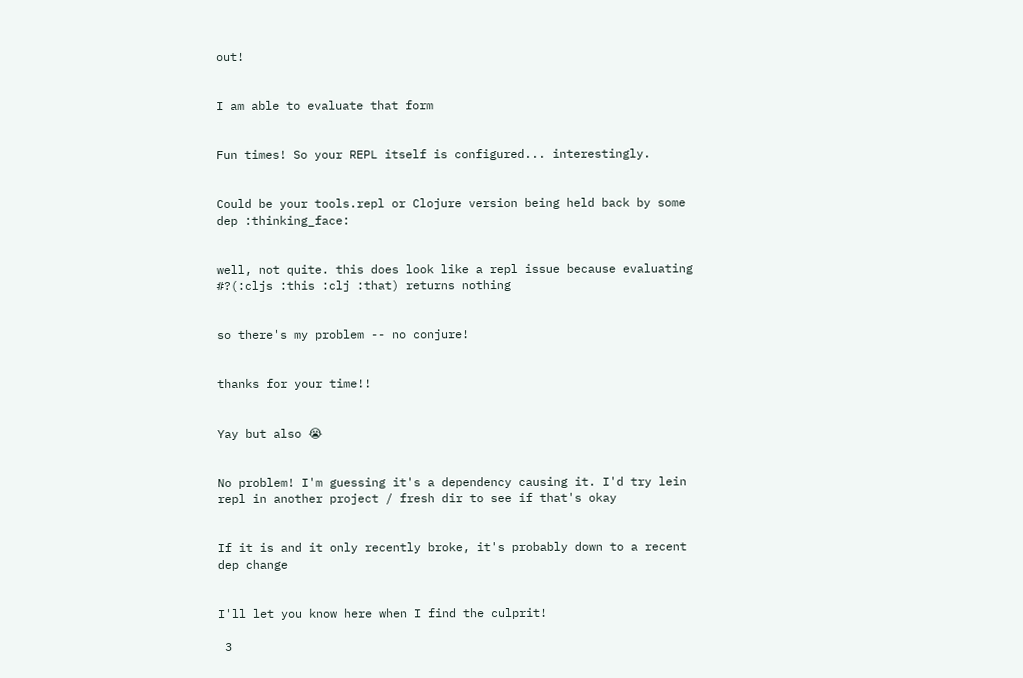out!


I am able to evaluate that form


Fun times! So your REPL itself is configured... interestingly.


Could be your tools.repl or Clojure version being held back by some dep :thinking_face:


well, not quite. this does look like a repl issue because evaluating #?(:cljs :this :clj :that) returns nothing


so there's my problem -- no conjure!


thanks for your time!!


Yay but also 😭


No problem! I'm guessing it's a dependency causing it. I'd try lein repl in another project / fresh dir to see if that's okay


If it is and it only recently broke, it's probably down to a recent dep change


I'll let you know here when I find the culprit!

 3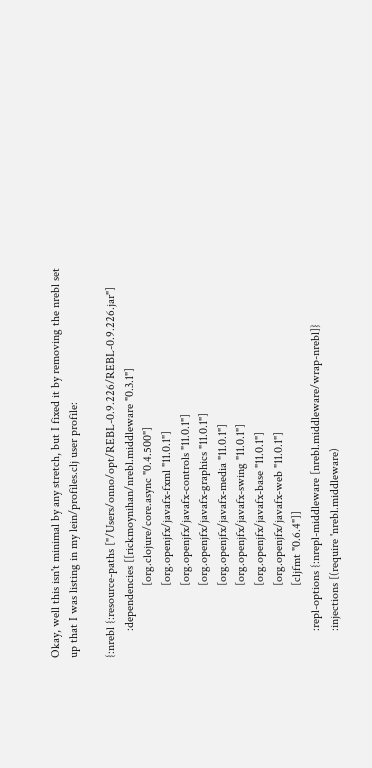Okay, well this isn't minimal by any stretch, but I fixed it by removing the nrebl set up that I was listing in my lein/profiles.clj user profile:

{:nrebl {:resource-paths ["/Users/onno/opt/REBL-0.9.226/REBL-0.9.226.jar"]
         :dependencies [[rickmoynihan/nrebl.middleware "0.3.1"]
                        [org.clojure/core.async "0.4.500"]
                        [org.openjfx/javafx-fxml "11.0.1"]
                        [org.openjfx/javafx-controls "11.0.1"]
                        [org.openjfx/javafx-graphics "11.0.1"]
                        [org.openjfx/javafx-media "11.0.1"]
                        [org.openjfx/javafx-swing "11.0.1"]
                        [org.openjfx/javafx-base "11.0.1"]
                        [org.openjfx/javafx-web "11.0.1"]
                        [cljfmt "0.6.4"]]
         :repl-options {:nrepl-middleware [nrebl.middleware/wrap-nrebl]}
         :injections [(require 'nrebl.middleware)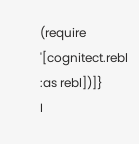(require '[cognitect.rebl :as rebl])]}
I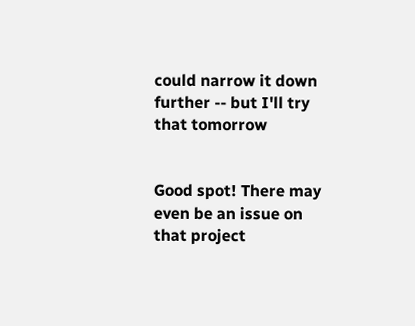could narrow it down further -- but I'll try that tomorrow


Good spot! There may even be an issue on that project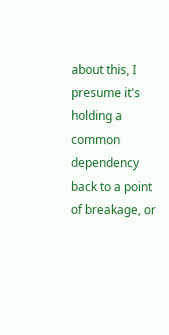about this, I presume it's holding a common dependency back to a point of breakage, or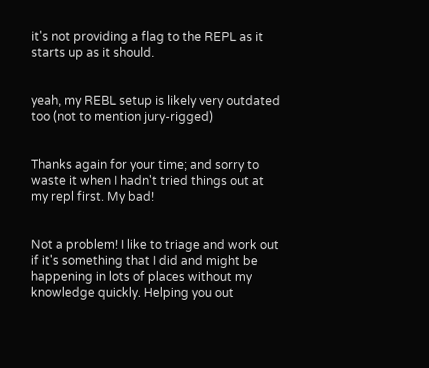it's not providing a flag to the REPL as it starts up as it should.


yeah, my REBL setup is likely very outdated too (not to mention jury-rigged)


Thanks again for your time; and sorry to waste it when I hadn't tried things out at my repl first. My bad!


Not a problem! I like to triage and work out if it's something that I did and might be happening in lots of places without my knowledge quickly. Helping you out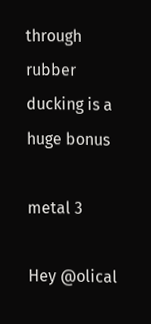through rubber ducking is a huge bonus

metal 3

Hey @olical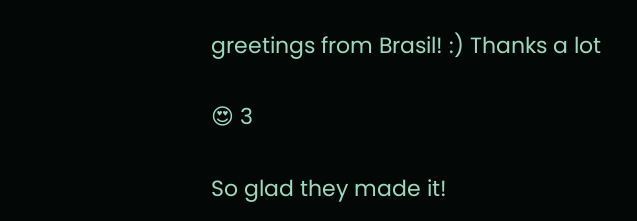greetings from Brasil! :) Thanks a lot

😍 3

So glad they made it!